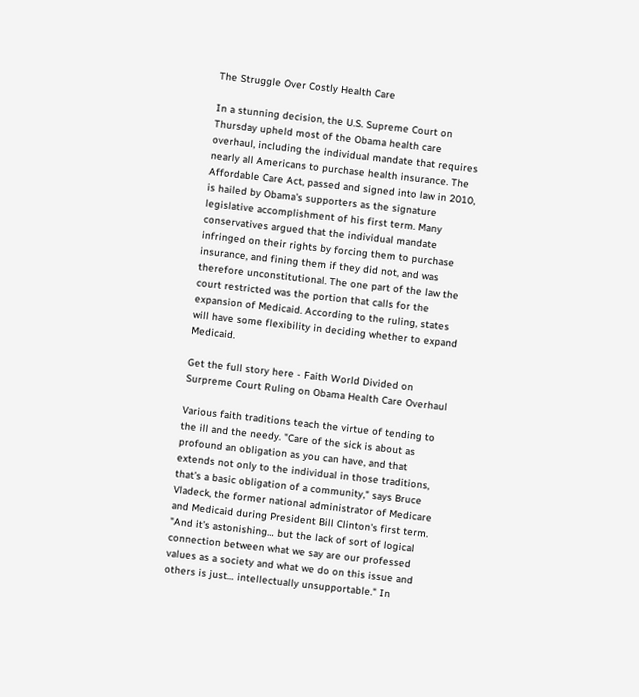The Struggle Over Costly Health Care

In a stunning decision, the U.S. Supreme Court on Thursday upheld most of the Obama health care overhaul, including the individual mandate that requires nearly all Americans to purchase health insurance. The Affordable Care Act, passed and signed into law in 2010, is hailed by Obama's supporters as the signature legislative accomplishment of his first term. Many conservatives argued that the individual mandate infringed on their rights by forcing them to purchase insurance, and fining them if they did not, and was therefore unconstitutional. The one part of the law the court restricted was the portion that calls for the expansion of Medicaid. According to the ruling, states will have some flexibility in deciding whether to expand Medicaid.

Get the full story here - Faith World Divided on Surpreme Court Ruling on Obama Health Care Overhaul

Various faith traditions teach the virtue of tending to the ill and the needy. "Care of the sick is about as profound an obligation as you can have, and that extends not only to the individual in those traditions, that’s a basic obligation of a community," says Bruce Vladeck, the former national administrator of Medicare and Medicaid during President Bill Clinton's first term. "And it’s astonishing… but the lack of sort of logical connection between what we say are our professed values as a society and what we do on this issue and others is just… intellectually unsupportable." In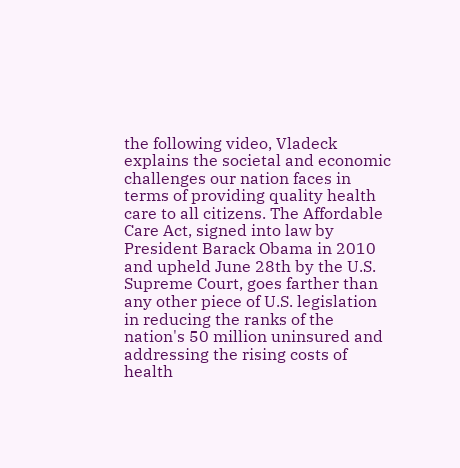the following video, Vladeck explains the societal and economic challenges our nation faces in terms of providing quality health care to all citizens. The Affordable Care Act, signed into law by President Barack Obama in 2010 and upheld June 28th by the U.S. Supreme Court, goes farther than any other piece of U.S. legislation in reducing the ranks of the nation's 50 million uninsured and addressing the rising costs of health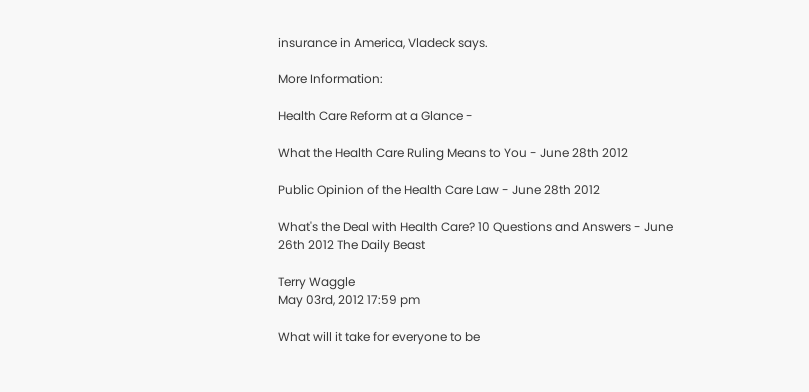insurance in America, Vladeck says.

More Information:

Health Care Reform at a Glance -

What the Health Care Ruling Means to You - June 28th 2012

Public Opinion of the Health Care Law - June 28th 2012

What's the Deal with Health Care? 10 Questions and Answers - June 26th 2012 The Daily Beast

Terry Waggle
May 03rd, 2012 17:59 pm

What will it take for everyone to be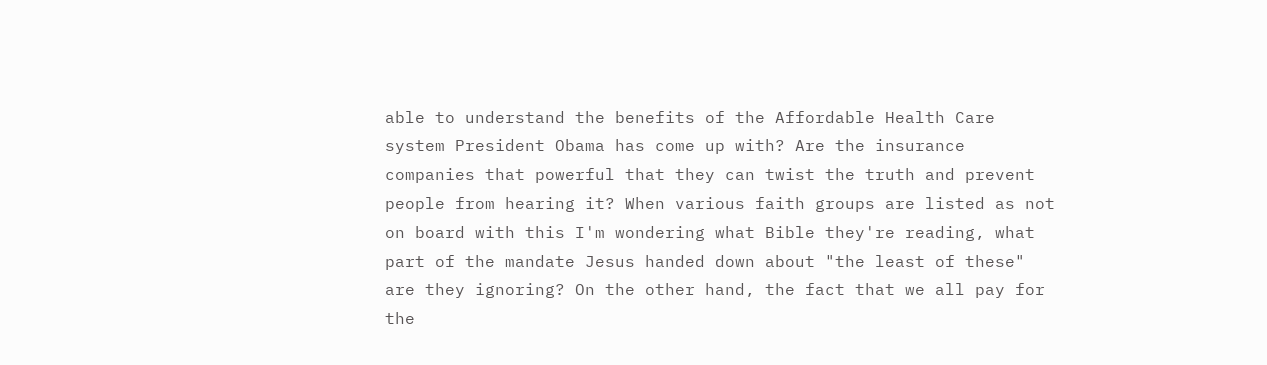able to understand the benefits of the Affordable Health Care system President Obama has come up with? Are the insurance companies that powerful that they can twist the truth and prevent people from hearing it? When various faith groups are listed as not on board with this I'm wondering what Bible they're reading, what part of the mandate Jesus handed down about "the least of these" are they ignoring? On the other hand, the fact that we all pay for the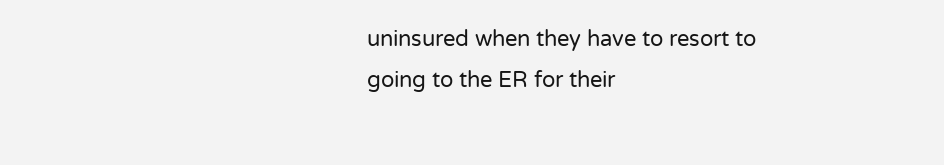uninsured when they have to resort to going to the ER for their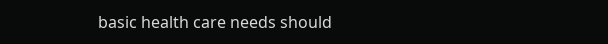basic health care needs should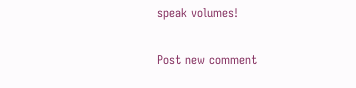speak volumes!

Post new comment